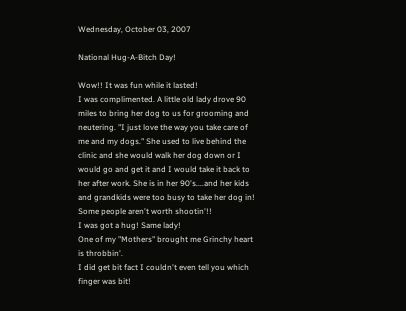Wednesday, October 03, 2007

National Hug-A-Bitch Day!

Wow!! It was fun while it lasted!
I was complimented. A little old lady drove 90 miles to bring her dog to us for grooming and neutering. "I just love the way you take care of me and my dogs." She used to live behind the clinic and she would walk her dog down or I would go and get it and I would take it back to her after work. She is in her 90's....and her kids and grandkids were too busy to take her dog in! Some people aren't worth shootin'!!
I was got a hug! Same lady!
One of my "Mothers" brought me Grinchy heart is throbbin'.
I did get bit fact I couldn't even tell you which finger was bit!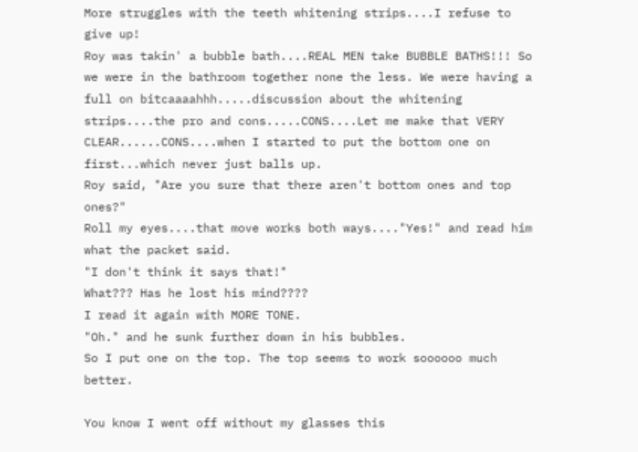More struggles with the teeth whitening strips....I refuse to give up!
Roy was takin' a bubble bath....REAL MEN take BUBBLE BATHS!!! So we were in the bathroom together none the less. We were having a full on bitcaaaahhh.....discussion about the whitening strips....the pro and cons.....CONS....Let me make that VERY CLEAR......CONS....when I started to put the bottom one on first...which never just balls up.
Roy said, "Are you sure that there aren't bottom ones and top ones?"
Roll my eyes....that move works both ways...."Yes!" and read him what the packet said.
"I don't think it says that!"
What??? Has he lost his mind????
I read it again with MORE TONE.
"Oh." and he sunk further down in his bubbles.
So I put one on the top. The top seems to work soooooo much better.

You know I went off without my glasses this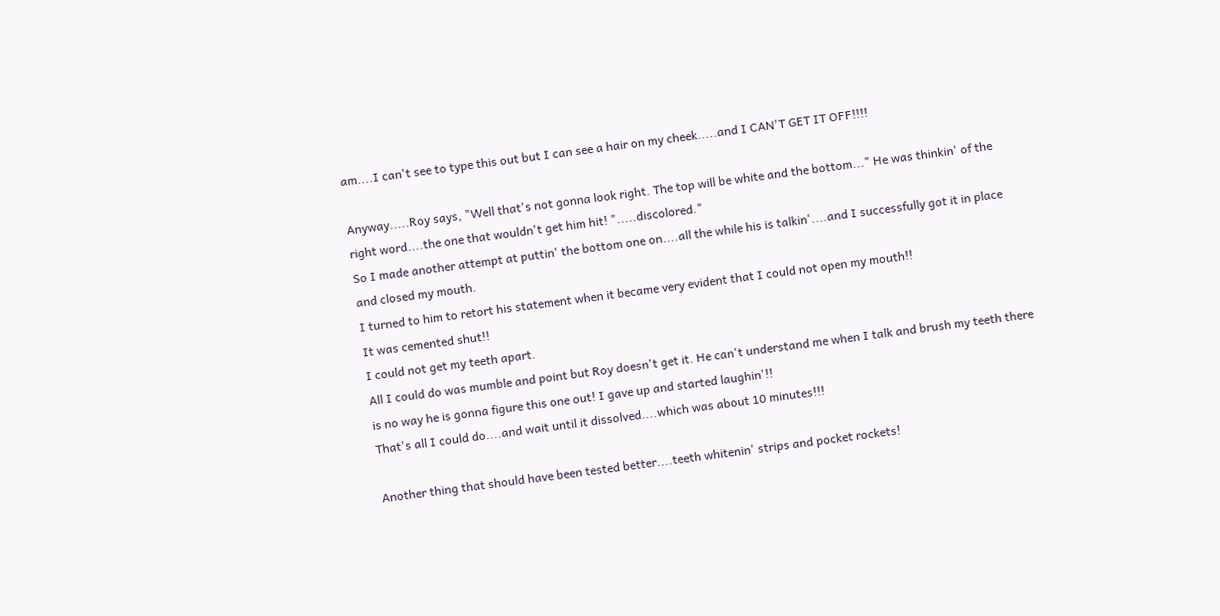am....I can't see to type this out but I can see a hair on my cheek.....and I CAN'T GET IT OFF!!!!

Anyway.....Roy says, "Well that's not gonna look right. The top will be white and the bottom..." He was thinkin' of the right word....the one that wouldn't get him hit! ".....discolored."
So I made another attempt at puttin' the bottom one on....all the while his is talkin'....and I successfully got it in place and closed my mouth.
I turned to him to retort his statement when it became very evident that I could not open my mouth!!
It was cemented shut!!
I could not get my teeth apart.
All I could do was mumble and point but Roy doesn't get it. He can't understand me when I talk and brush my teeth there is no way he is gonna figure this one out! I gave up and started laughin'!!
That's all I could do....and wait until it dissolved....which was about 10 minutes!!!

Another thing that should have been tested better....teeth whitenin' strips and pocket rockets!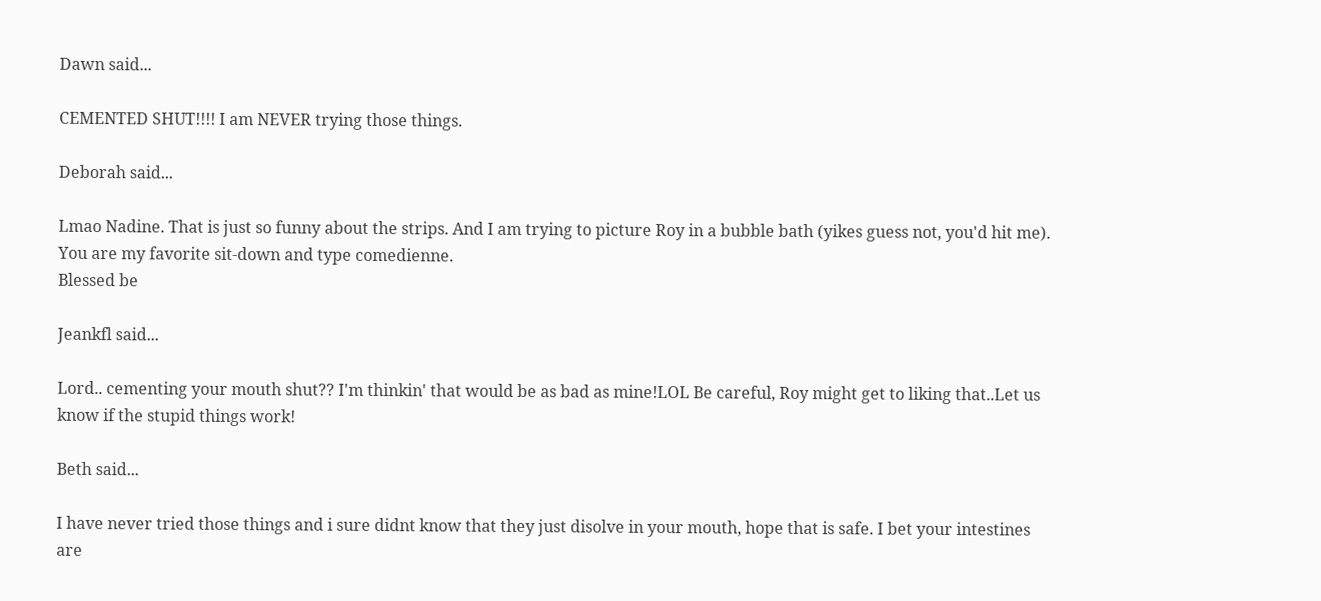Dawn said...

CEMENTED SHUT!!!! I am NEVER trying those things.

Deborah said...

Lmao Nadine. That is just so funny about the strips. And I am trying to picture Roy in a bubble bath (yikes guess not, you'd hit me). You are my favorite sit-down and type comedienne.
Blessed be

Jeankfl said...

Lord.. cementing your mouth shut?? I'm thinkin' that would be as bad as mine!LOL Be careful, Roy might get to liking that..Let us know if the stupid things work!

Beth said...

I have never tried those things and i sure didnt know that they just disolve in your mouth, hope that is safe. I bet your intestines are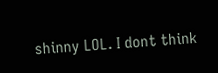shinny LOL. I dont think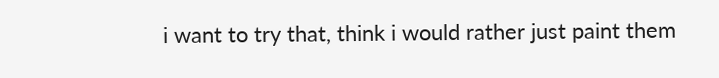i want to try that, think i would rather just paint them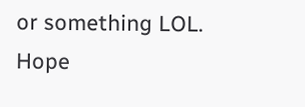or something LOL.
Hope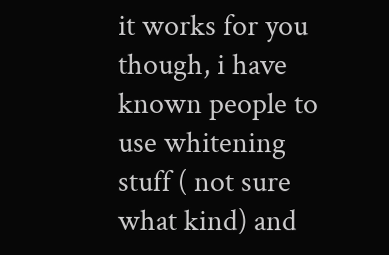it works for you though, i have known people to use whitening stuff ( not sure what kind) and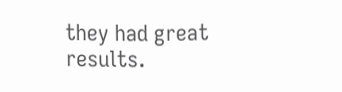they had great results.